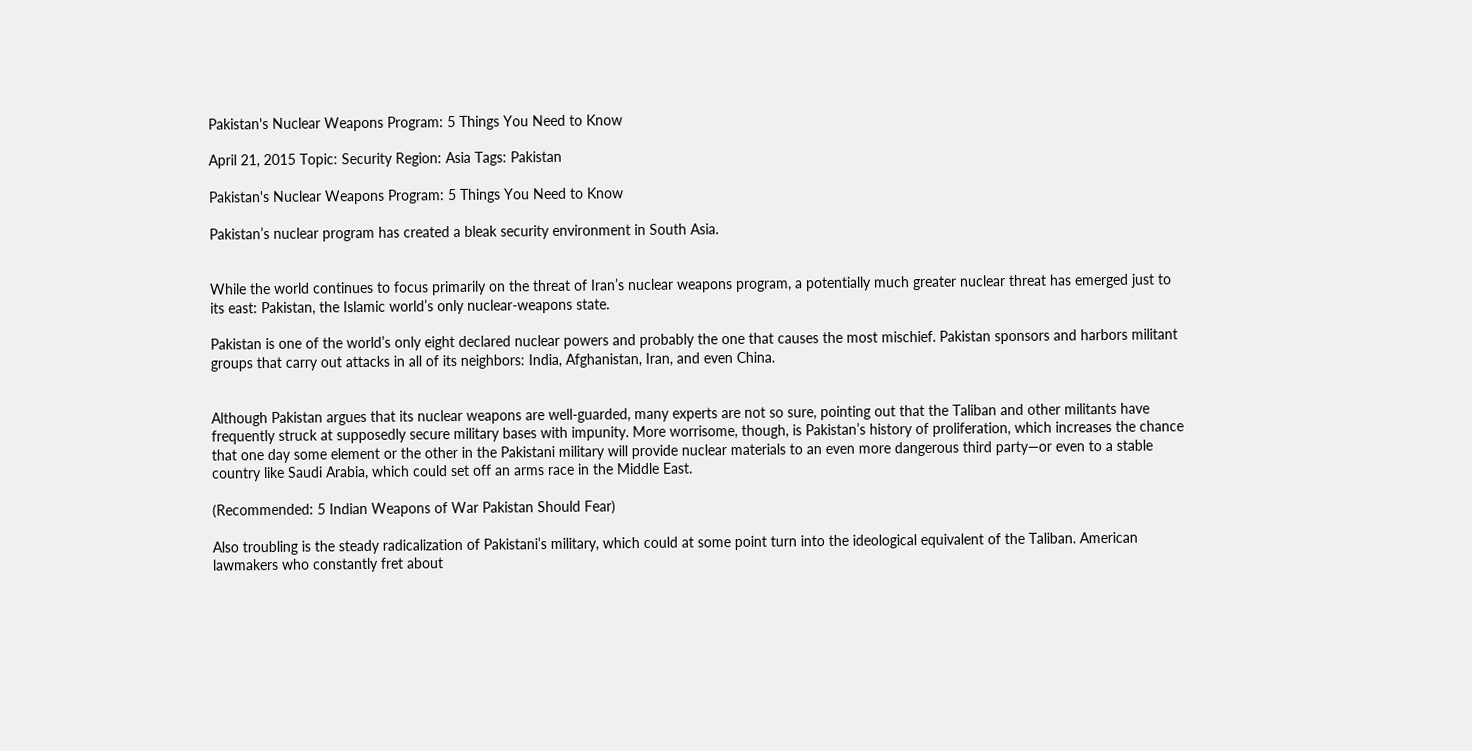Pakistan's Nuclear Weapons Program: 5 Things You Need to Know

April 21, 2015 Topic: Security Region: Asia Tags: Pakistan

Pakistan's Nuclear Weapons Program: 5 Things You Need to Know

Pakistan’s nuclear program has created a bleak security environment in South Asia.


While the world continues to focus primarily on the threat of Iran’s nuclear weapons program, a potentially much greater nuclear threat has emerged just to its east: Pakistan, the Islamic world’s only nuclear-weapons state.

Pakistan is one of the world’s only eight declared nuclear powers and probably the one that causes the most mischief. Pakistan sponsors and harbors militant groups that carry out attacks in all of its neighbors: India, Afghanistan, Iran, and even China.


Although Pakistan argues that its nuclear weapons are well-guarded, many experts are not so sure, pointing out that the Taliban and other militants have frequently struck at supposedly secure military bases with impunity. More worrisome, though, is Pakistan’s history of proliferation, which increases the chance that one day some element or the other in the Pakistani military will provide nuclear materials to an even more dangerous third party—or even to a stable country like Saudi Arabia, which could set off an arms race in the Middle East.

(Recommended: 5 Indian Weapons of War Pakistan Should Fear)

Also troubling is the steady radicalization of Pakistani’s military, which could at some point turn into the ideological equivalent of the Taliban. American lawmakers who constantly fret about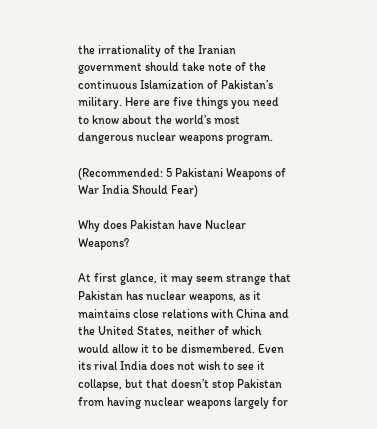the irrationality of the Iranian government should take note of the continuous Islamization of Pakistan’s military. Here are five things you need to know about the world’s most dangerous nuclear weapons program.

(Recommended: 5 Pakistani Weapons of War India Should Fear)

Why does Pakistan have Nuclear Weapons?

At first glance, it may seem strange that Pakistan has nuclear weapons, as it maintains close relations with China and the United States, neither of which would allow it to be dismembered. Even its rival India does not wish to see it collapse, but that doesn’t stop Pakistan from having nuclear weapons largely for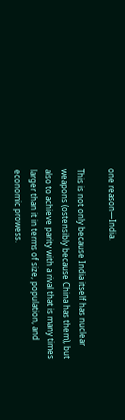one reason—India.

This is not only because India itself has nuclear weapons (ostensibly because China has them), but also to achieve parity with a rival that is many times larger than it in terms of size, population, and economic prowess.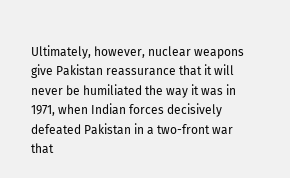Ultimately, however, nuclear weapons give Pakistan reassurance that it will never be humiliated the way it was in 1971, when Indian forces decisively defeated Pakistan in a two-front war that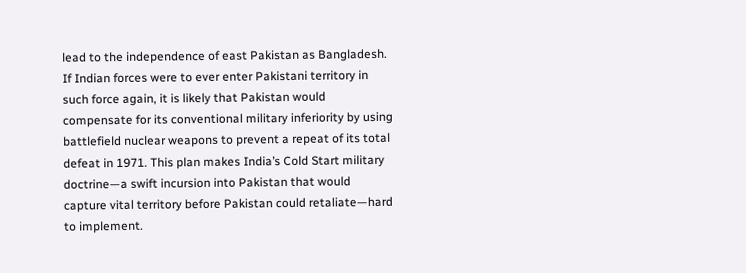lead to the independence of east Pakistan as Bangladesh. If Indian forces were to ever enter Pakistani territory in such force again, it is likely that Pakistan would compensate for its conventional military inferiority by using battlefield nuclear weapons to prevent a repeat of its total defeat in 1971. This plan makes India’s Cold Start military doctrine—a swift incursion into Pakistan that would capture vital territory before Pakistan could retaliate—hard to implement.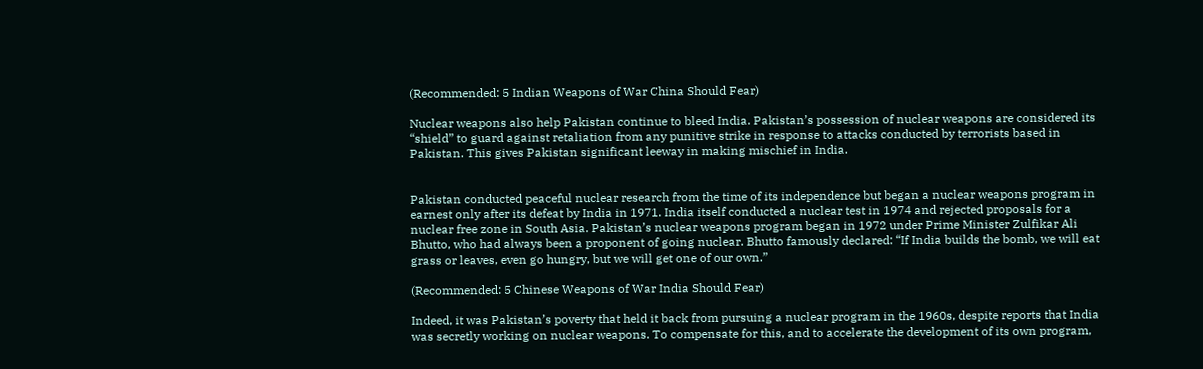(Recommended: 5 Indian Weapons of War China Should Fear)

Nuclear weapons also help Pakistan continue to bleed India. Pakistan’s possession of nuclear weapons are considered its “shield” to guard against retaliation from any punitive strike in response to attacks conducted by terrorists based in Pakistan. This gives Pakistan significant leeway in making mischief in India.


Pakistan conducted peaceful nuclear research from the time of its independence but began a nuclear weapons program in earnest only after its defeat by India in 1971. India itself conducted a nuclear test in 1974 and rejected proposals for a nuclear free zone in South Asia. Pakistan’s nuclear weapons program began in 1972 under Prime Minister Zulfikar Ali Bhutto, who had always been a proponent of going nuclear. Bhutto famously declared: “If India builds the bomb, we will eat grass or leaves, even go hungry, but we will get one of our own.”

(Recommended: 5 Chinese Weapons of War India Should Fear)

Indeed, it was Pakistan’s poverty that held it back from pursuing a nuclear program in the 1960s, despite reports that India was secretly working on nuclear weapons. To compensate for this, and to accelerate the development of its own program,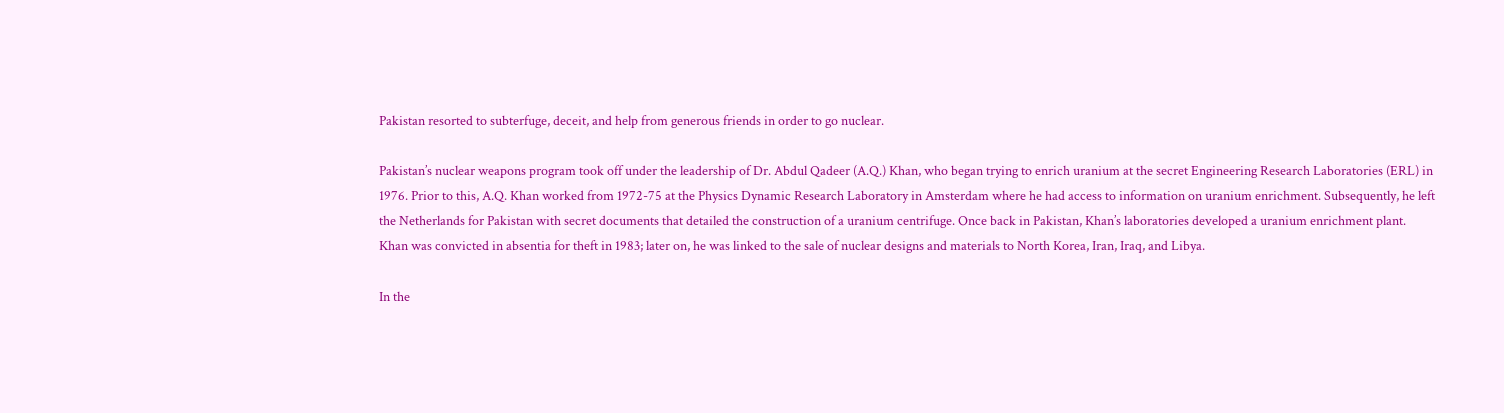Pakistan resorted to subterfuge, deceit, and help from generous friends in order to go nuclear.

Pakistan’s nuclear weapons program took off under the leadership of Dr. Abdul Qadeer (A.Q.) Khan, who began trying to enrich uranium at the secret Engineering Research Laboratories (ERL) in 1976. Prior to this, A.Q. Khan worked from 1972-75 at the Physics Dynamic Research Laboratory in Amsterdam where he had access to information on uranium enrichment. Subsequently, he left the Netherlands for Pakistan with secret documents that detailed the construction of a uranium centrifuge. Once back in Pakistan, Khan’s laboratories developed a uranium enrichment plant. Khan was convicted in absentia for theft in 1983; later on, he was linked to the sale of nuclear designs and materials to North Korea, Iran, Iraq, and Libya.

In the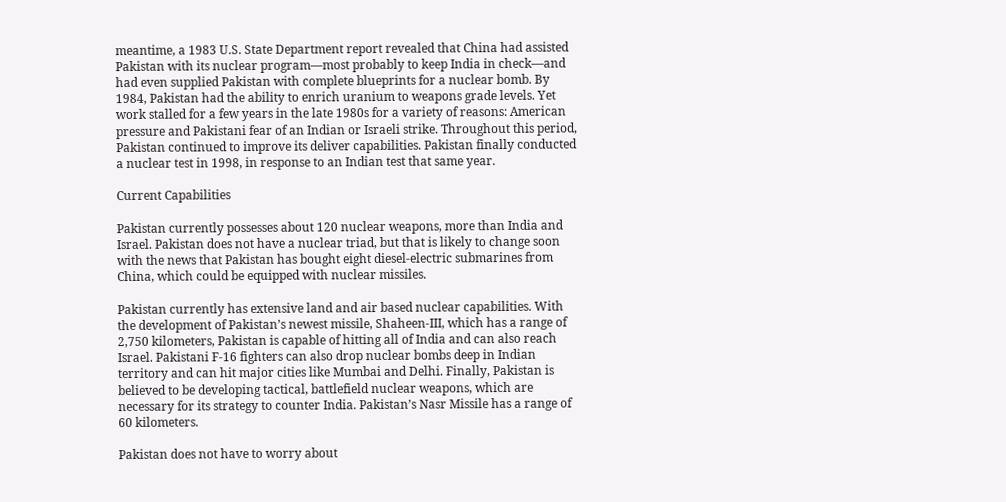meantime, a 1983 U.S. State Department report revealed that China had assisted Pakistan with its nuclear program—most probably to keep India in check—and had even supplied Pakistan with complete blueprints for a nuclear bomb. By 1984, Pakistan had the ability to enrich uranium to weapons grade levels. Yet work stalled for a few years in the late 1980s for a variety of reasons: American pressure and Pakistani fear of an Indian or Israeli strike. Throughout this period, Pakistan continued to improve its deliver capabilities. Pakistan finally conducted a nuclear test in 1998, in response to an Indian test that same year.

Current Capabilities

Pakistan currently possesses about 120 nuclear weapons, more than India and Israel. Pakistan does not have a nuclear triad, but that is likely to change soon with the news that Pakistan has bought eight diesel-electric submarines from China, which could be equipped with nuclear missiles.

Pakistan currently has extensive land and air based nuclear capabilities. With the development of Pakistan’s newest missile, Shaheen-III, which has a range of 2,750 kilometers, Pakistan is capable of hitting all of India and can also reach Israel. Pakistani F-16 fighters can also drop nuclear bombs deep in Indian territory and can hit major cities like Mumbai and Delhi. Finally, Pakistan is believed to be developing tactical, battlefield nuclear weapons, which are necessary for its strategy to counter India. Pakistan’s Nasr Missile has a range of 60 kilometers.

Pakistan does not have to worry about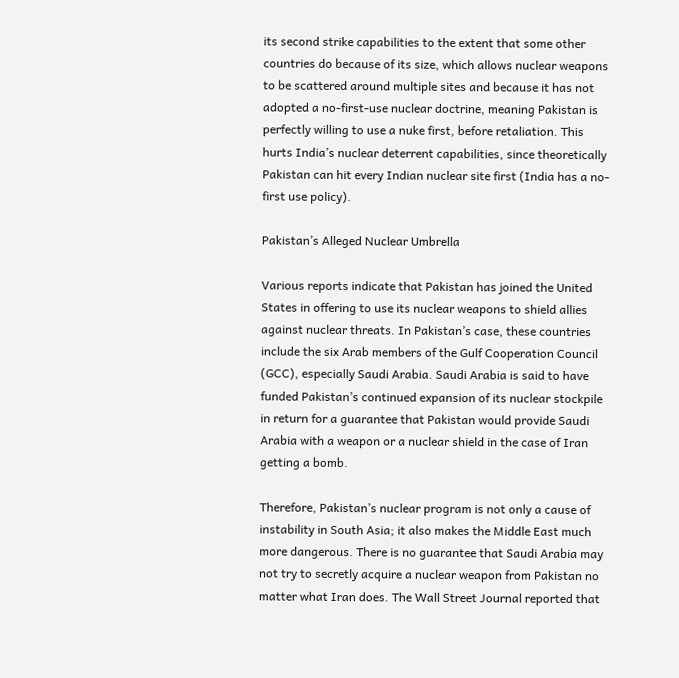its second strike capabilities to the extent that some other countries do because of its size, which allows nuclear weapons to be scattered around multiple sites and because it has not adopted a no-first-use nuclear doctrine, meaning Pakistan is perfectly willing to use a nuke first, before retaliation. This hurts India’s nuclear deterrent capabilities, since theoretically Pakistan can hit every Indian nuclear site first (India has a no-first use policy).

Pakistan’s Alleged Nuclear Umbrella

Various reports indicate that Pakistan has joined the United States in offering to use its nuclear weapons to shield allies against nuclear threats. In Pakistan’s case, these countries include the six Arab members of the Gulf Cooperation Council (GCC), especially Saudi Arabia. Saudi Arabia is said to have funded Pakistan’s continued expansion of its nuclear stockpile in return for a guarantee that Pakistan would provide Saudi Arabia with a weapon or a nuclear shield in the case of Iran getting a bomb.

Therefore, Pakistan’s nuclear program is not only a cause of instability in South Asia; it also makes the Middle East much more dangerous. There is no guarantee that Saudi Arabia may not try to secretly acquire a nuclear weapon from Pakistan no matter what Iran does. The Wall Street Journal reported that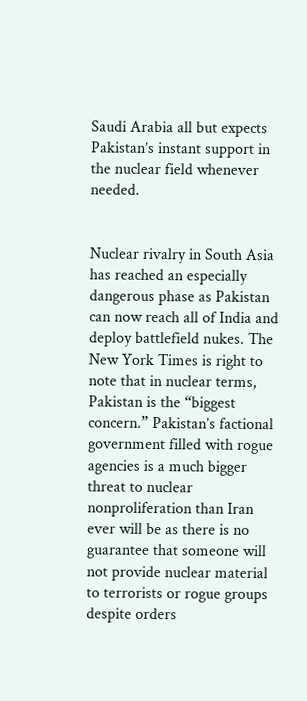Saudi Arabia all but expects Pakistan’s instant support in the nuclear field whenever needed.


Nuclear rivalry in South Asia has reached an especially dangerous phase as Pakistan can now reach all of India and deploy battlefield nukes. The New York Times is right to note that in nuclear terms, Pakistan is the “biggest concern.” Pakistan’s factional government filled with rogue agencies is a much bigger threat to nuclear nonproliferation than Iran ever will be as there is no guarantee that someone will not provide nuclear material to terrorists or rogue groups despite orders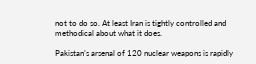not to do so. At least Iran is tightly controlled and methodical about what it does.

Pakistan’s arsenal of 120 nuclear weapons is rapidly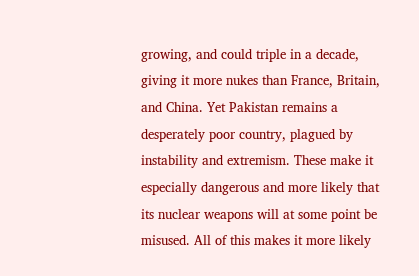growing, and could triple in a decade, giving it more nukes than France, Britain, and China. Yet Pakistan remains a desperately poor country, plagued by instability and extremism. These make it especially dangerous and more likely that its nuclear weapons will at some point be misused. All of this makes it more likely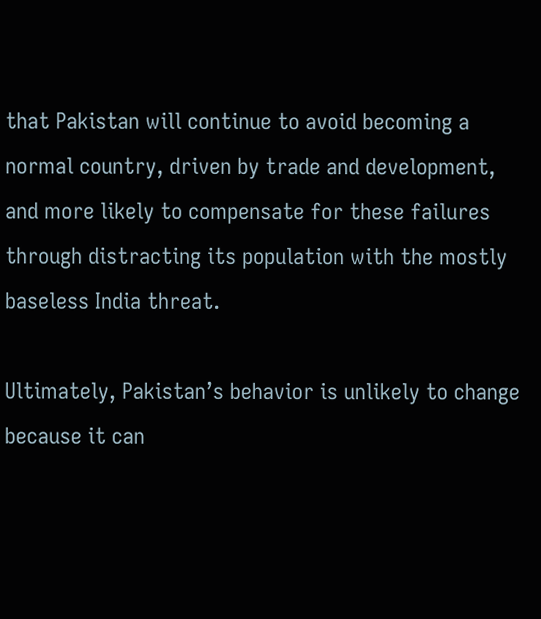that Pakistan will continue to avoid becoming a normal country, driven by trade and development, and more likely to compensate for these failures through distracting its population with the mostly baseless India threat.

Ultimately, Pakistan’s behavior is unlikely to change because it can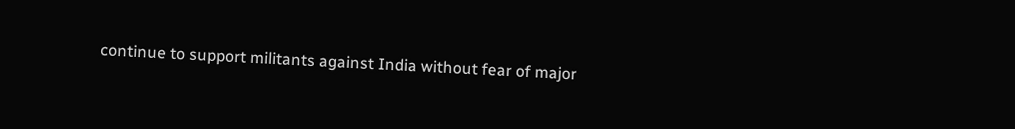continue to support militants against India without fear of major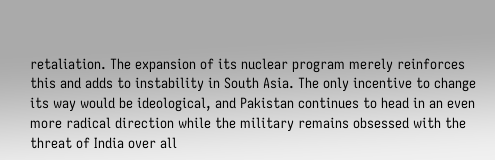retaliation. The expansion of its nuclear program merely reinforces this and adds to instability in South Asia. The only incentive to change its way would be ideological, and Pakistan continues to head in an even more radical direction while the military remains obsessed with the threat of India over all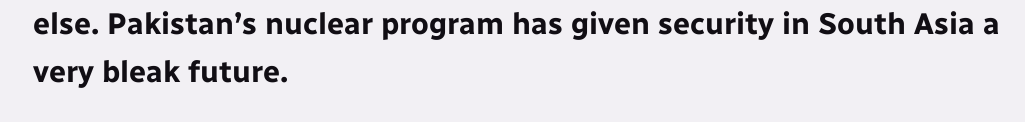else. Pakistan’s nuclear program has given security in South Asia a very bleak future.